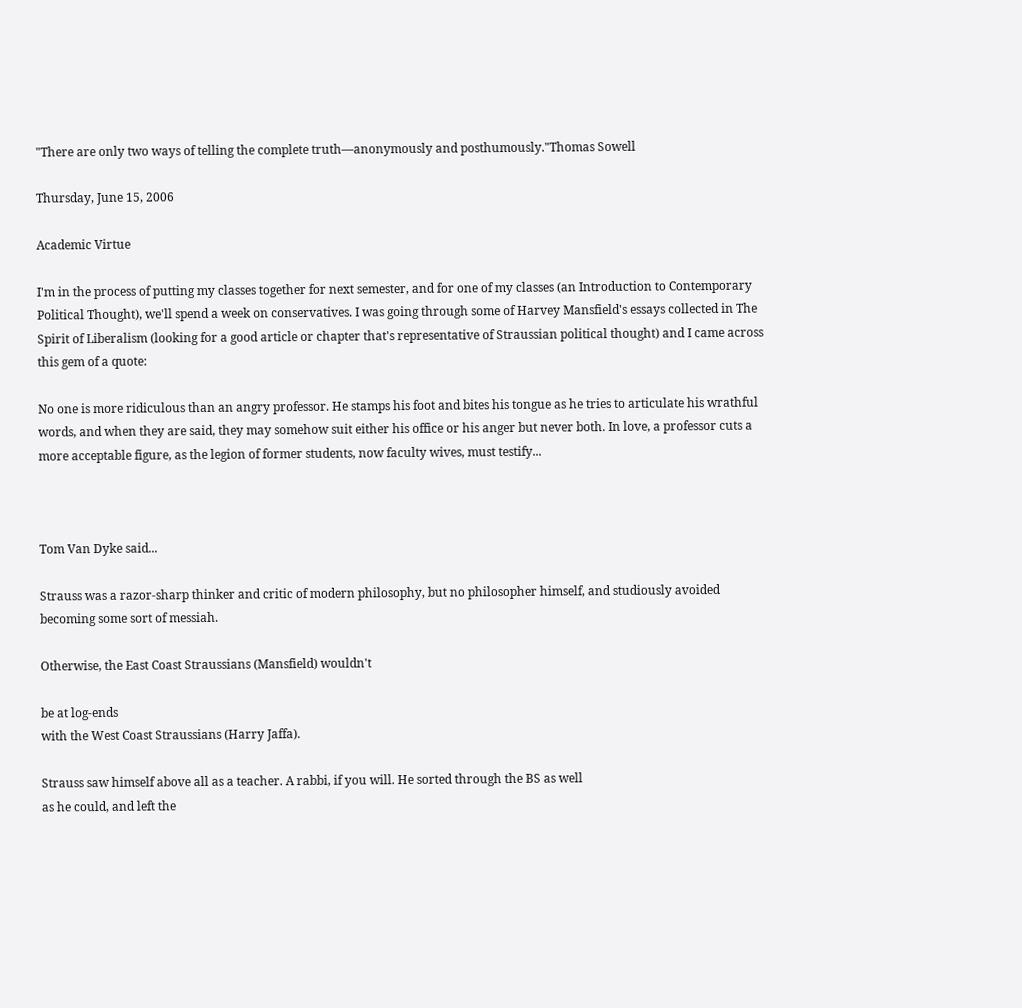"There are only two ways of telling the complete truth—anonymously and posthumously."Thomas Sowell

Thursday, June 15, 2006

Academic Virtue

I'm in the process of putting my classes together for next semester, and for one of my classes (an Introduction to Contemporary Political Thought), we'll spend a week on conservatives. I was going through some of Harvey Mansfield's essays collected in The Spirit of Liberalism (looking for a good article or chapter that's representative of Straussian political thought) and I came across this gem of a quote:

No one is more ridiculous than an angry professor. He stamps his foot and bites his tongue as he tries to articulate his wrathful words, and when they are said, they may somehow suit either his office or his anger but never both. In love, a professor cuts a more acceptable figure, as the legion of former students, now faculty wives, must testify...



Tom Van Dyke said...

Strauss was a razor-sharp thinker and critic of modern philosophy, but no philosopher himself, and studiously avoided becoming some sort of messiah.

Otherwise, the East Coast Straussians (Mansfield) wouldn't

be at log-ends
with the West Coast Straussians (Harry Jaffa).

Strauss saw himself above all as a teacher. A rabbi, if you will. He sorted through the BS as well
as he could, and left the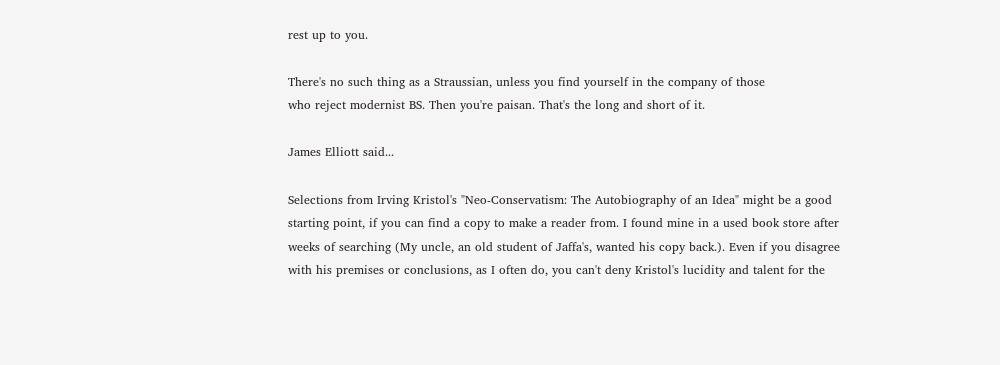rest up to you.

There's no such thing as a Straussian, unless you find yourself in the company of those
who reject modernist BS. Then you're paisan. That's the long and short of it.

James Elliott said...

Selections from Irving Kristol's "Neo-Conservatism: The Autobiography of an Idea" might be a good starting point, if you can find a copy to make a reader from. I found mine in a used book store after weeks of searching (My uncle, an old student of Jaffa's, wanted his copy back.). Even if you disagree with his premises or conclusions, as I often do, you can't deny Kristol's lucidity and talent for the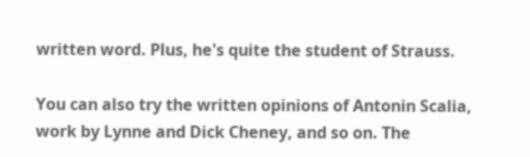written word. Plus, he's quite the student of Strauss.

You can also try the written opinions of Antonin Scalia, work by Lynne and Dick Cheney, and so on. The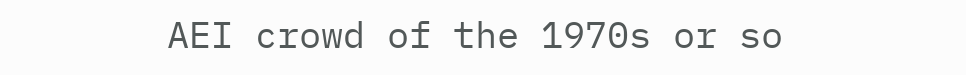AEI crowd of the 1970s or so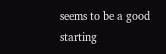seems to be a good starting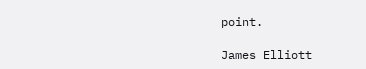point.

James Elliott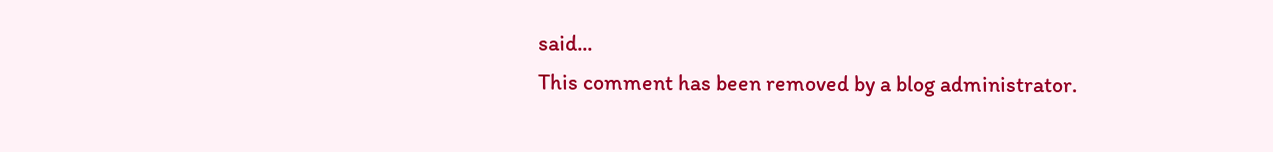said...
This comment has been removed by a blog administrator.